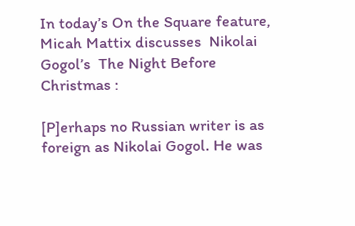In today’s On the Square feature, Micah Mattix discusses  Nikolai Gogol’s  The Night Before Christmas :

[P]erhaps no Russian writer is as foreign as Nikolai Gogol. He was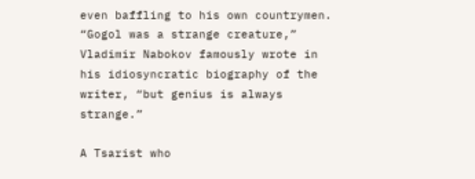even baffling to his own countrymen. “Gogol was a strange creature,” Vladimir Nabokov famously wrote in his idiosyncratic biography of the writer, “but genius is always strange.”

A Tsarist who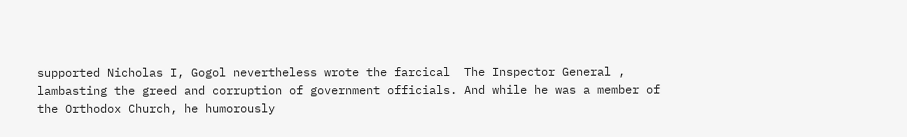supported Nicholas I, Gogol nevertheless wrote the farcical  The Inspector General , lambasting the greed and corruption of government officials. And while he was a member of the Orthodox Church, he humorously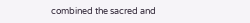combined the sacred and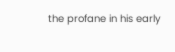the profane in his early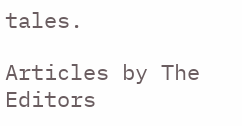tales.

Articles by The Editors